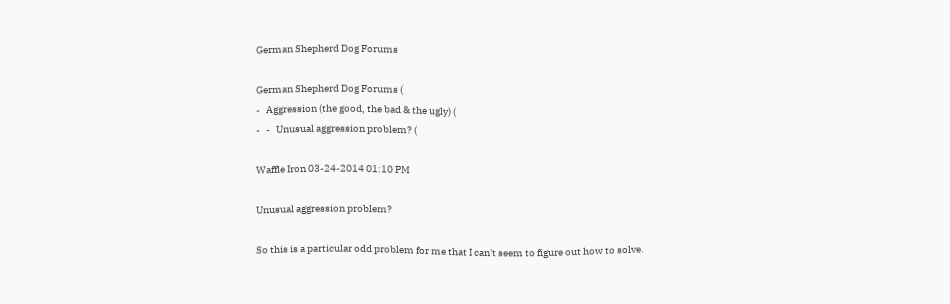German Shepherd Dog Forums

German Shepherd Dog Forums (
-   Aggression (the good, the bad & the ugly) (
-   -   Unusual aggression problem? (

Waffle Iron 03-24-2014 01:10 PM

Unusual aggression problem?

So this is a particular odd problem for me that I can't seem to figure out how to solve.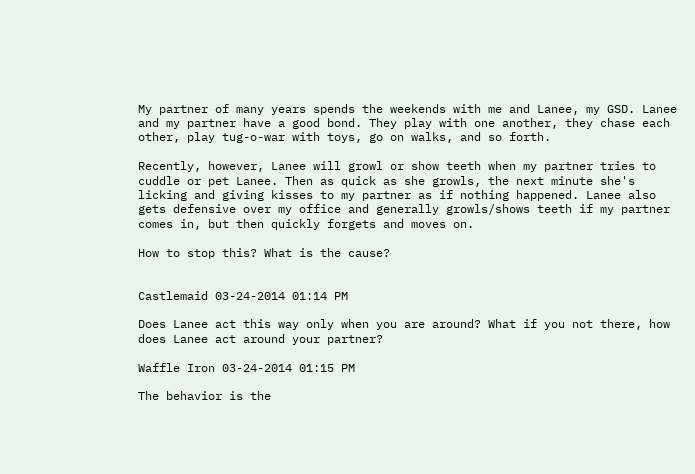My partner of many years spends the weekends with me and Lanee, my GSD. Lanee and my partner have a good bond. They play with one another, they chase each other, play tug-o-war with toys, go on walks, and so forth.

Recently, however, Lanee will growl or show teeth when my partner tries to cuddle or pet Lanee. Then as quick as she growls, the next minute she's licking and giving kisses to my partner as if nothing happened. Lanee also gets defensive over my office and generally growls/shows teeth if my partner comes in, but then quickly forgets and moves on.

How to stop this? What is the cause?


Castlemaid 03-24-2014 01:14 PM

Does Lanee act this way only when you are around? What if you not there, how does Lanee act around your partner?

Waffle Iron 03-24-2014 01:15 PM

The behavior is the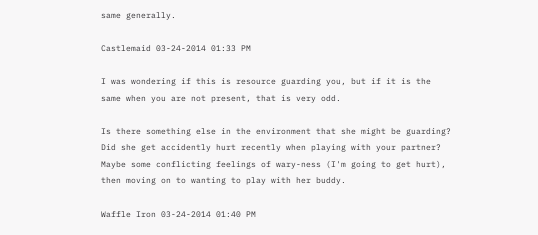same generally.

Castlemaid 03-24-2014 01:33 PM

I was wondering if this is resource guarding you, but if it is the same when you are not present, that is very odd.

Is there something else in the environment that she might be guarding? Did she get accidently hurt recently when playing with your partner? Maybe some conflicting feelings of wary-ness (I'm going to get hurt), then moving on to wanting to play with her buddy.

Waffle Iron 03-24-2014 01:40 PM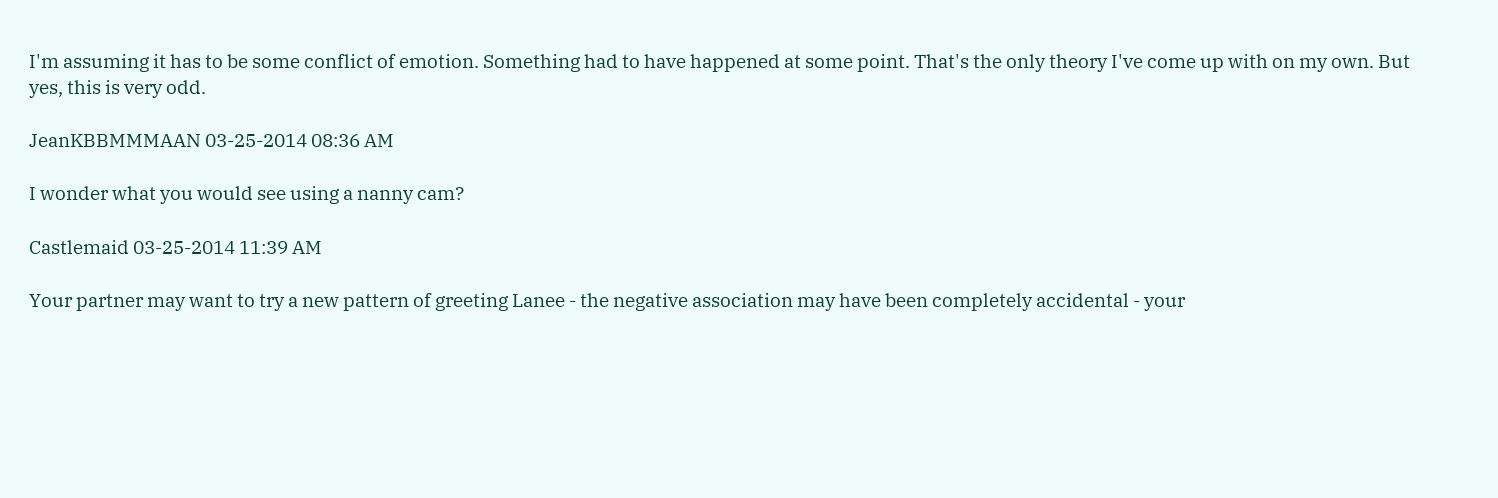I'm assuming it has to be some conflict of emotion. Something had to have happened at some point. That's the only theory I've come up with on my own. But yes, this is very odd.

JeanKBBMMMAAN 03-25-2014 08:36 AM

I wonder what you would see using a nanny cam?

Castlemaid 03-25-2014 11:39 AM

Your partner may want to try a new pattern of greeting Lanee - the negative association may have been completely accidental - your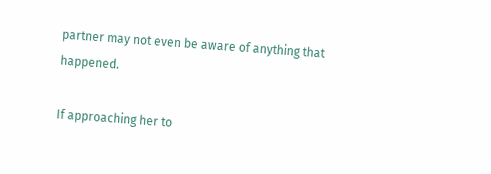partner may not even be aware of anything that happened.

If approaching her to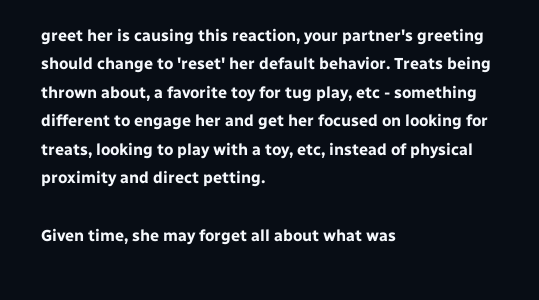greet her is causing this reaction, your partner's greeting should change to 'reset' her default behavior. Treats being thrown about, a favorite toy for tug play, etc - something different to engage her and get her focused on looking for treats, looking to play with a toy, etc, instead of physical proximity and direct petting.

Given time, she may forget all about what was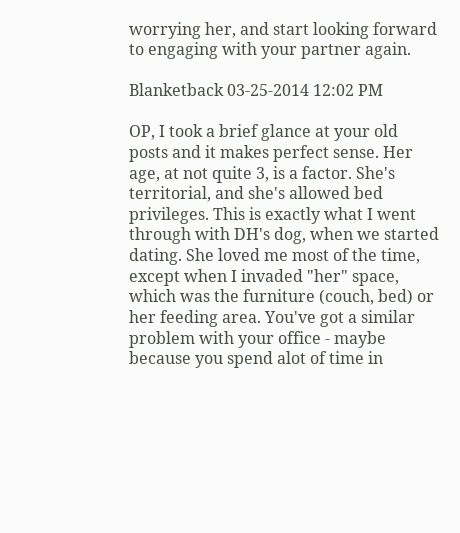worrying her, and start looking forward to engaging with your partner again.

Blanketback 03-25-2014 12:02 PM

OP, I took a brief glance at your old posts and it makes perfect sense. Her age, at not quite 3, is a factor. She's territorial, and she's allowed bed privileges. This is exactly what I went through with DH's dog, when we started dating. She loved me most of the time, except when I invaded "her" space, which was the furniture (couch, bed) or her feeding area. You've got a similar problem with your office - maybe because you spend alot of time in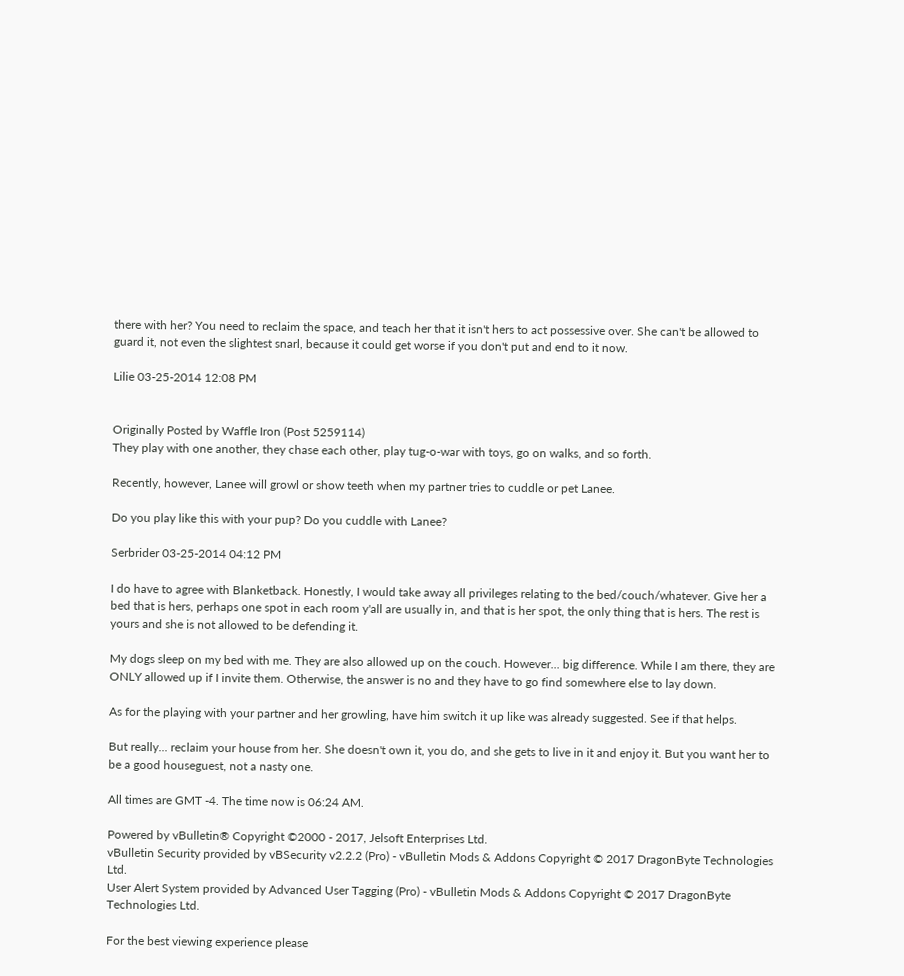there with her? You need to reclaim the space, and teach her that it isn't hers to act possessive over. She can't be allowed to guard it, not even the slightest snarl, because it could get worse if you don't put and end to it now.

Lilie 03-25-2014 12:08 PM


Originally Posted by Waffle Iron (Post 5259114)
They play with one another, they chase each other, play tug-o-war with toys, go on walks, and so forth.

Recently, however, Lanee will growl or show teeth when my partner tries to cuddle or pet Lanee.

Do you play like this with your pup? Do you cuddle with Lanee?

Serbrider 03-25-2014 04:12 PM

I do have to agree with Blanketback. Honestly, I would take away all privileges relating to the bed/couch/whatever. Give her a bed that is hers, perhaps one spot in each room y'all are usually in, and that is her spot, the only thing that is hers. The rest is yours and she is not allowed to be defending it.

My dogs sleep on my bed with me. They are also allowed up on the couch. However... big difference. While I am there, they are ONLY allowed up if I invite them. Otherwise, the answer is no and they have to go find somewhere else to lay down.

As for the playing with your partner and her growling, have him switch it up like was already suggested. See if that helps.

But really... reclaim your house from her. She doesn't own it, you do, and she gets to live in it and enjoy it. But you want her to be a good houseguest, not a nasty one.

All times are GMT -4. The time now is 06:24 AM.

Powered by vBulletin® Copyright ©2000 - 2017, Jelsoft Enterprises Ltd.
vBulletin Security provided by vBSecurity v2.2.2 (Pro) - vBulletin Mods & Addons Copyright © 2017 DragonByte Technologies Ltd.
User Alert System provided by Advanced User Tagging (Pro) - vBulletin Mods & Addons Copyright © 2017 DragonByte Technologies Ltd.

For the best viewing experience please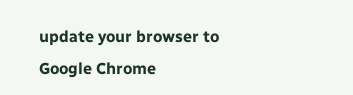update your browser to Google Chrome